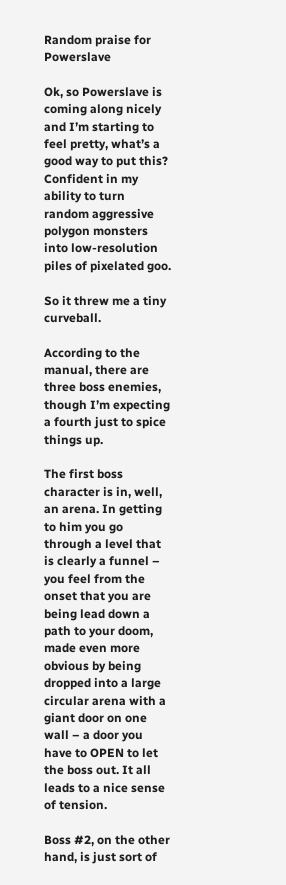Random praise for Powerslave

Ok, so Powerslave is coming along nicely and I’m starting to feel pretty, what’s a good way to put this? Confident in my ability to turn random aggressive polygon monsters into low-resolution piles of pixelated goo.

So it threw me a tiny curveball.

According to the manual, there are three boss enemies, though I’m expecting a fourth just to spice things up.

The first boss character is in, well, an arena. In getting to him you go through a level that is clearly a funnel – you feel from the onset that you are being lead down a path to your doom, made even more obvious by being dropped into a large circular arena with a giant door on one wall – a door you have to OPEN to let the boss out. It all leads to a nice sense of tension.

Boss #2, on the other hand, is just sort of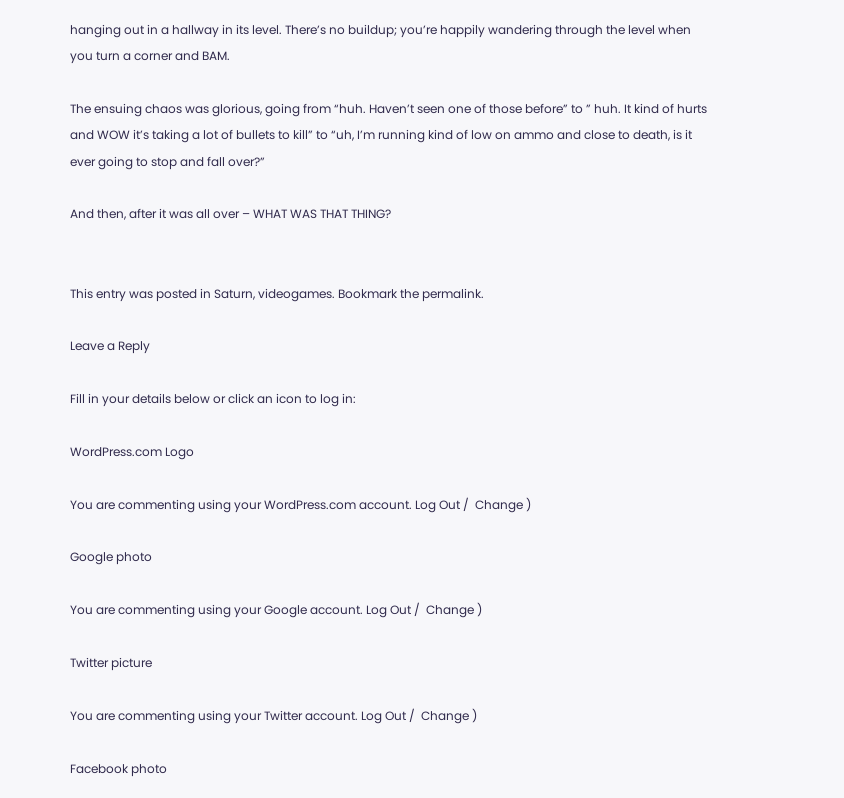hanging out in a hallway in its level. There’s no buildup; you’re happily wandering through the level when you turn a corner and BAM.

The ensuing chaos was glorious, going from “huh. Haven’t seen one of those before” to ” huh. It kind of hurts and WOW it’s taking a lot of bullets to kill” to “uh, I’m running kind of low on ammo and close to death, is it ever going to stop and fall over?”

And then, after it was all over – WHAT WAS THAT THING?


This entry was posted in Saturn, videogames. Bookmark the permalink.

Leave a Reply

Fill in your details below or click an icon to log in:

WordPress.com Logo

You are commenting using your WordPress.com account. Log Out /  Change )

Google photo

You are commenting using your Google account. Log Out /  Change )

Twitter picture

You are commenting using your Twitter account. Log Out /  Change )

Facebook photo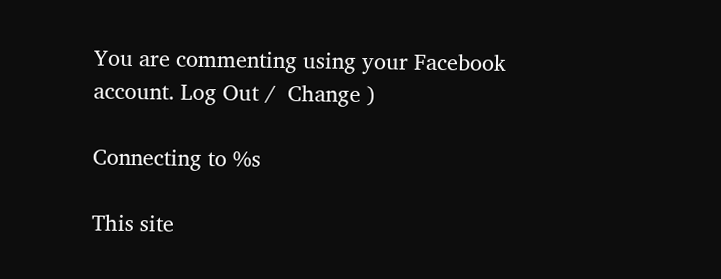You are commenting using your Facebook account. Log Out /  Change )

Connecting to %s

This site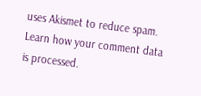uses Akismet to reduce spam. Learn how your comment data is processed.